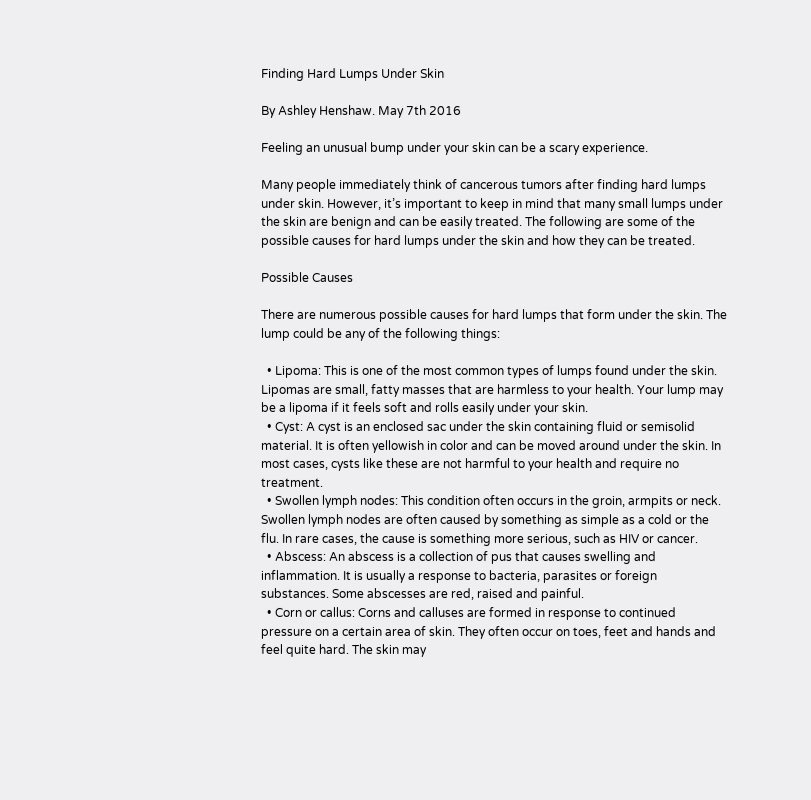Finding Hard Lumps Under Skin

By Ashley Henshaw. May 7th 2016

Feeling an unusual bump under your skin can be a scary experience.

Many people immediately think of cancerous tumors after finding hard lumps under skin. However, it’s important to keep in mind that many small lumps under the skin are benign and can be easily treated. The following are some of the possible causes for hard lumps under the skin and how they can be treated.

Possible Causes

There are numerous possible causes for hard lumps that form under the skin. The lump could be any of the following things:

  • Lipoma: This is one of the most common types of lumps found under the skin. Lipomas are small, fatty masses that are harmless to your health. Your lump may be a lipoma if it feels soft and rolls easily under your skin.
  • Cyst: A cyst is an enclosed sac under the skin containing fluid or semisolid material. It is often yellowish in color and can be moved around under the skin. In most cases, cysts like these are not harmful to your health and require no treatment.
  • Swollen lymph nodes: This condition often occurs in the groin, armpits or neck. Swollen lymph nodes are often caused by something as simple as a cold or the flu. In rare cases, the cause is something more serious, such as HIV or cancer.
  • Abscess: An abscess is a collection of pus that causes swelling and inflammation. It is usually a response to bacteria, parasites or foreign substances. Some abscesses are red, raised and painful.
  • Corn or callus: Corns and calluses are formed in response to continued pressure on a certain area of skin. They often occur on toes, feet and hands and feel quite hard. The skin may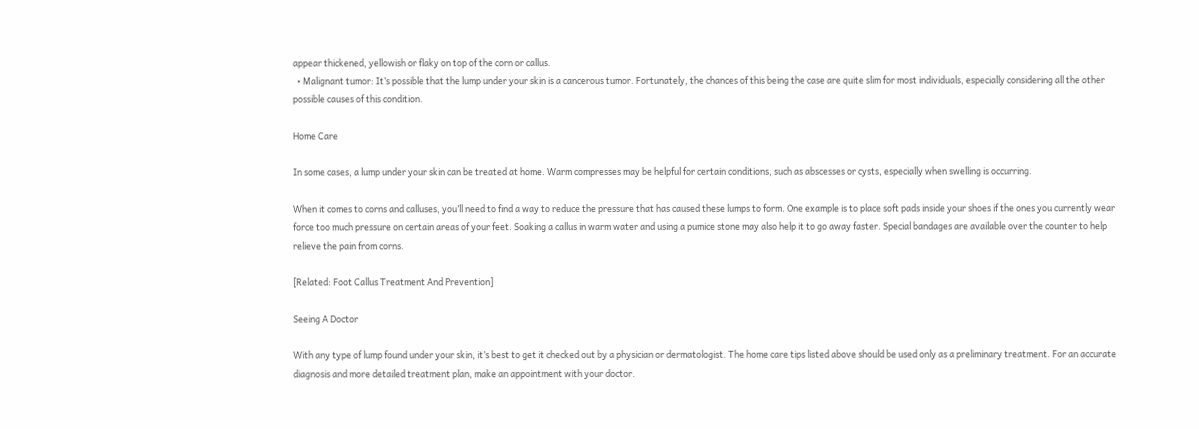appear thickened, yellowish or flaky on top of the corn or callus.
  • Malignant tumor: It’s possible that the lump under your skin is a cancerous tumor. Fortunately, the chances of this being the case are quite slim for most individuals, especially considering all the other possible causes of this condition.

Home Care

In some cases, a lump under your skin can be treated at home. Warm compresses may be helpful for certain conditions, such as abscesses or cysts, especially when swelling is occurring.

When it comes to corns and calluses, you’ll need to find a way to reduce the pressure that has caused these lumps to form. One example is to place soft pads inside your shoes if the ones you currently wear force too much pressure on certain areas of your feet. Soaking a callus in warm water and using a pumice stone may also help it to go away faster. Special bandages are available over the counter to help relieve the pain from corns.

[Related: Foot Callus Treatment And Prevention]

Seeing A Doctor

With any type of lump found under your skin, it’s best to get it checked out by a physician or dermatologist. The home care tips listed above should be used only as a preliminary treatment. For an accurate diagnosis and more detailed treatment plan, make an appointment with your doctor.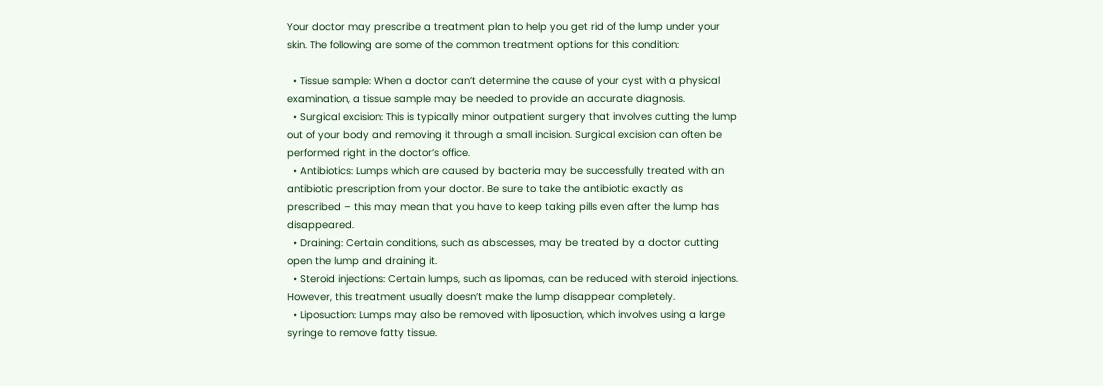Your doctor may prescribe a treatment plan to help you get rid of the lump under your skin. The following are some of the common treatment options for this condition:

  • Tissue sample: When a doctor can’t determine the cause of your cyst with a physical examination, a tissue sample may be needed to provide an accurate diagnosis.
  • Surgical excision: This is typically minor outpatient surgery that involves cutting the lump out of your body and removing it through a small incision. Surgical excision can often be performed right in the doctor’s office.
  • Antibiotics: Lumps which are caused by bacteria may be successfully treated with an antibiotic prescription from your doctor. Be sure to take the antibiotic exactly as prescribed – this may mean that you have to keep taking pills even after the lump has disappeared.
  • Draining: Certain conditions, such as abscesses, may be treated by a doctor cutting open the lump and draining it.
  • Steroid injections: Certain lumps, such as lipomas, can be reduced with steroid injections. However, this treatment usually doesn’t make the lump disappear completely.
  • Liposuction: Lumps may also be removed with liposuction, which involves using a large syringe to remove fatty tissue.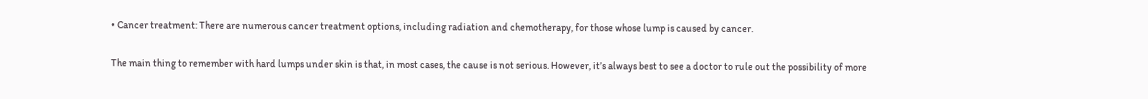• Cancer treatment: There are numerous cancer treatment options, including radiation and chemotherapy, for those whose lump is caused by cancer.

The main thing to remember with hard lumps under skin is that, in most cases, the cause is not serious. However, it’s always best to see a doctor to rule out the possibility of more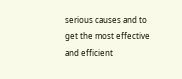serious causes and to get the most effective and efficient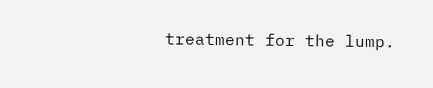treatment for the lump.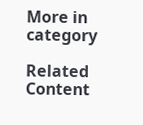More in category

Related Content